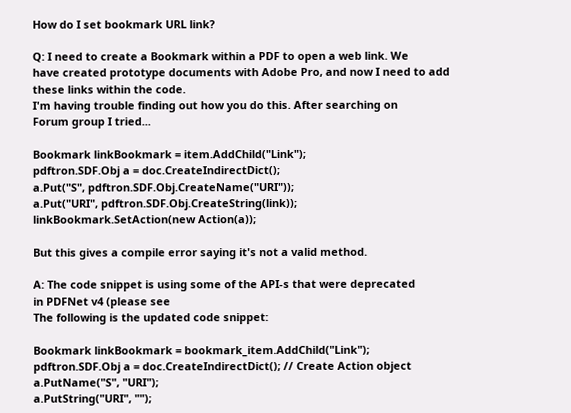How do I set bookmark URL link?

Q: I need to create a Bookmark within a PDF to open a web link. We
have created prototype documents with Adobe Pro, and now I need to add
these links within the code.
I'm having trouble finding out how you do this. After searching on
Forum group I tried...

Bookmark linkBookmark = item.AddChild("Link");
pdftron.SDF.Obj a = doc.CreateIndirectDict();
a.Put("S", pdftron.SDF.Obj.CreateName("URI"));
a.Put("URI", pdftron.SDF.Obj.CreateString(link));
linkBookmark.SetAction(new Action(a));

But this gives a compile error saying it's not a valid method.

A: The code snippet is using some of the API-s that were deprecated
in PDFNet v4 (please see
The following is the updated code snippet:

Bookmark linkBookmark = bookmark_item.AddChild("Link");
pdftron.SDF.Obj a = doc.CreateIndirectDict(); // Create Action object
a.PutName("S", "URI");
a.PutString("URI", "");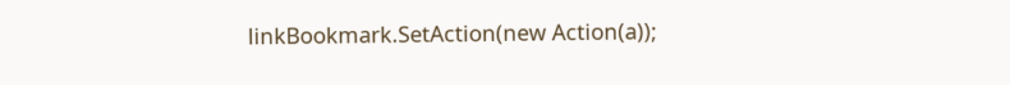linkBookmark.SetAction(new Action(a));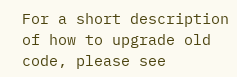For a short description of how to upgrade old code, please see